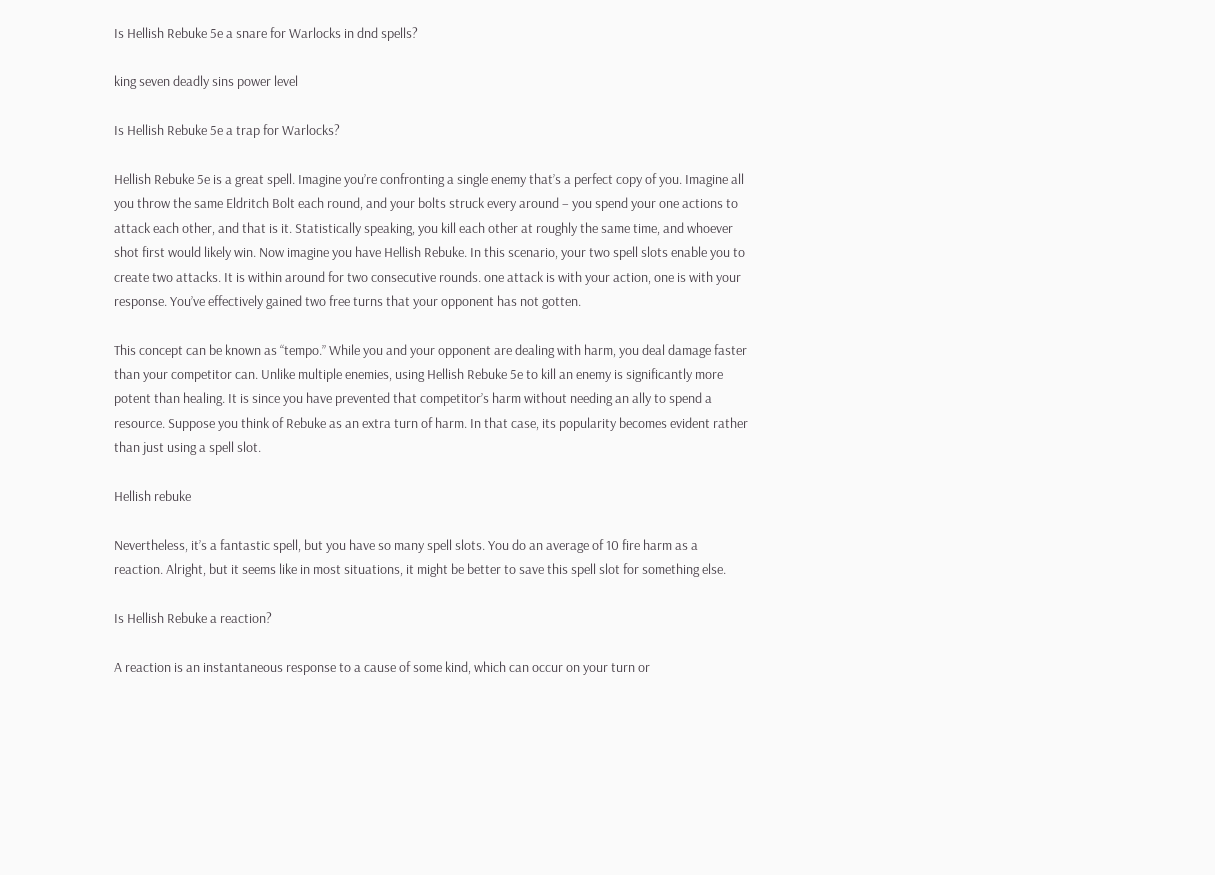Is Hellish Rebuke 5e a snare for Warlocks in dnd spells?

king seven deadly sins power level

Is Hellish Rebuke 5e a trap for Warlocks?

Hellish Rebuke 5e is a great spell. Imagine you’re confronting a single enemy that’s a perfect copy of you. Imagine all you throw the same Eldritch Bolt each round, and your bolts struck every around – you spend your one actions to attack each other, and that is it. Statistically speaking, you kill each other at roughly the same time, and whoever shot first would likely win. Now imagine you have Hellish Rebuke. In this scenario, your two spell slots enable you to create two attacks. It is within around for two consecutive rounds. one attack is with your action, one is with your response. You’ve effectively gained two free turns that your opponent has not gotten.

This concept can be known as “tempo.” While you and your opponent are dealing with harm, you deal damage faster than your competitor can. Unlike multiple enemies, using Hellish Rebuke 5e to kill an enemy is significantly more potent than healing. It is since you have prevented that competitor’s harm without needing an ally to spend a resource. Suppose you think of Rebuke as an extra turn of harm. In that case, its popularity becomes evident rather than just using a spell slot.

Hellish rebuke

Nevertheless, it’s a fantastic spell, but you have so many spell slots. You do an average of 10 fire harm as a reaction. Alright, but it seems like in most situations, it might be better to save this spell slot for something else.

Is Hellish Rebuke a reaction?

A reaction is an instantaneous response to a cause of some kind, which can occur on your turn or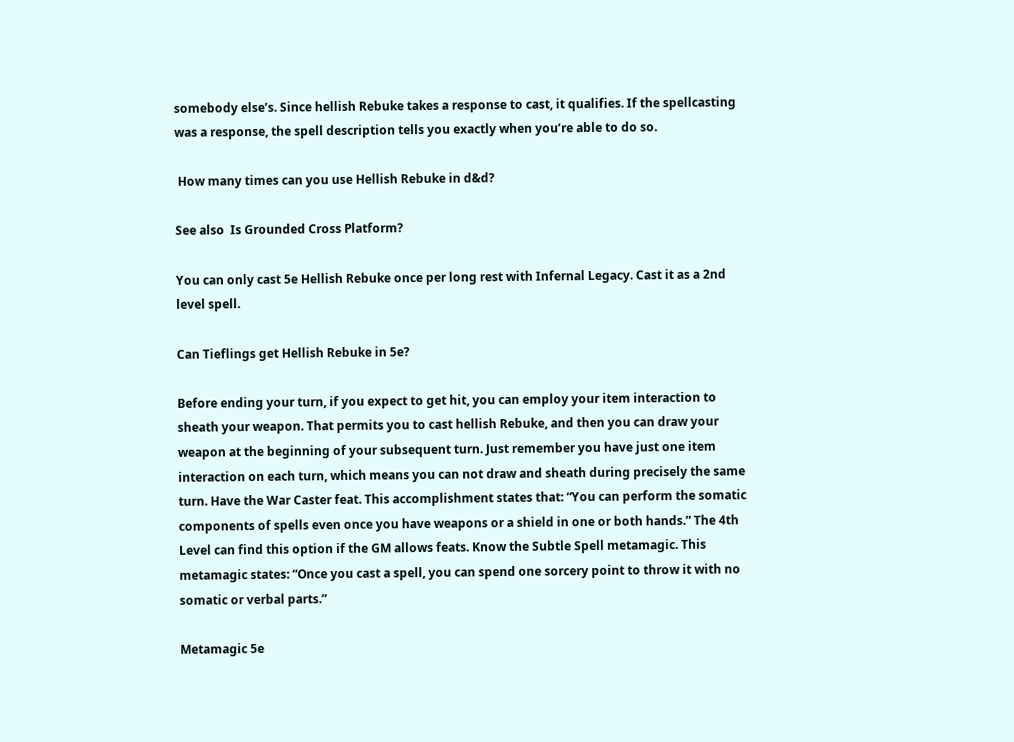somebody else’s. Since hellish Rebuke takes a response to cast, it qualifies. If the spellcasting was a response, the spell description tells you exactly when you’re able to do so.

 How many times can you use Hellish Rebuke in d&d?

See also  Is Grounded Cross Platform?

You can only cast 5e Hellish Rebuke once per long rest with Infernal Legacy. Cast it as a 2nd level spell.

Can Tieflings get Hellish Rebuke in 5e?

Before ending your turn, if you expect to get hit, you can employ your item interaction to sheath your weapon. That permits you to cast hellish Rebuke, and then you can draw your weapon at the beginning of your subsequent turn. Just remember you have just one item interaction on each turn, which means you can not draw and sheath during precisely the same turn. Have the War Caster feat. This accomplishment states that: “You can perform the somatic components of spells even once you have weapons or a shield in one or both hands.” The 4th Level can find this option if the GM allows feats. Know the Subtle Spell metamagic. This metamagic states: “Once you cast a spell, you can spend one sorcery point to throw it with no somatic or verbal parts.”

Metamagic 5e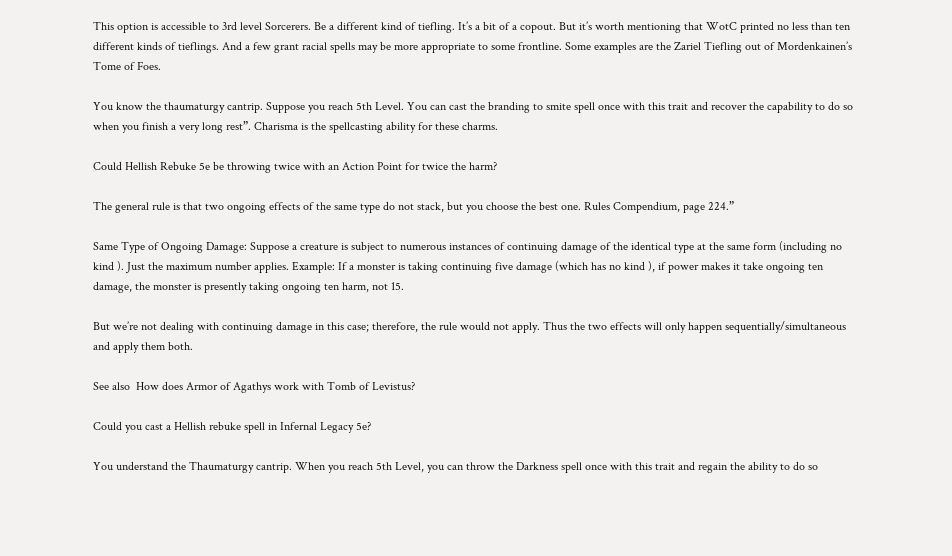This option is accessible to 3rd level Sorcerers. Be a different kind of tiefling. It’s a bit of a copout. But it’s worth mentioning that WotC printed no less than ten different kinds of tieflings. And a few grant racial spells may be more appropriate to some frontline. Some examples are the Zariel Tiefling out of Mordenkainen’s Tome of Foes.

You know the thaumaturgy cantrip. Suppose you reach 5th Level. You can cast the branding to smite spell once with this trait and recover the capability to do so when you finish a very long rest”. Charisma is the spellcasting ability for these charms.

Could Hellish Rebuke 5e be throwing twice with an Action Point for twice the harm?

The general rule is that two ongoing effects of the same type do not stack, but you choose the best one. Rules Compendium, page 224.”

Same Type of Ongoing Damage: Suppose a creature is subject to numerous instances of continuing damage of the identical type at the same form (including no kind ). Just the maximum number applies. Example: If a monster is taking continuing five damage (which has no kind ), if power makes it take ongoing ten damage, the monster is presently taking ongoing ten harm, not 15.

But we’re not dealing with continuing damage in this case; therefore, the rule would not apply. Thus the two effects will only happen sequentially/simultaneous and apply them both.

See also  How does Armor of Agathys work with Tomb of Levistus?

Could you cast a Hellish rebuke spell in Infernal Legacy 5e?

You understand the Thaumaturgy cantrip. When you reach 5th Level, you can throw the Darkness spell once with this trait and regain the ability to do so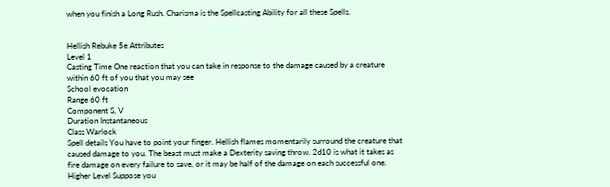when you finish a Long Rush. Charisma is the Spellcasting Ability for all these Spells.


Hellish Rebuke 5e Attributes
Level 1
Casting Time One reaction that you can take in response to the damage caused by a creature within 60 ft of you that you may see
School evocation
Range 60 ft
Component S, V
Duration Instantaneous
Class Warlock
Spell details You have to point your finger. Hellish flames momentarily surround the creature that caused damage to you. The beast must make a Dexterity saving throw. 2d10 is what it takes as fire damage on every failure to save, or it may be half of the damage on each successful one.
Higher Level Suppose you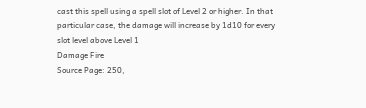cast this spell using a spell slot of Level 2 or higher. In that particular case, the damage will increase by 1d10 for every slot level above Level 1
Damage Fire
Source Page: 250,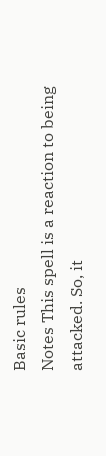Basic rules
Notes This spell is a reaction to being attacked. So, it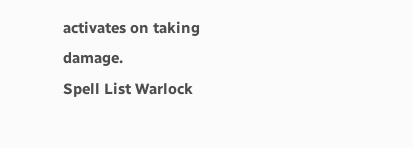activates on taking damage.
Spell List Warlock